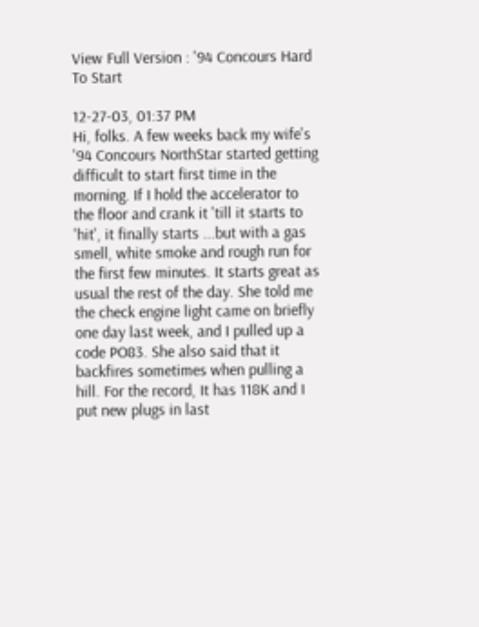View Full Version : '94 Concours Hard To Start

12-27-03, 01:37 PM
Hi, folks. A few weeks back my wife's '94 Concours NorthStar started getting difficult to start first time in the morning. If I hold the accelerator to the floor and crank it 'till it starts to 'hit', it finally starts ...but with a gas smell, white smoke and rough run for the first few minutes. It starts great as usual the rest of the day. She told me the check engine light came on briefly one day last week, and I pulled up a code PO83. She also said that it backfires sometimes when pulling a hill. For the record, It has 118K and I put new plugs in last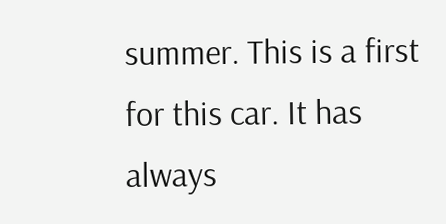summer. This is a first for this car. It has always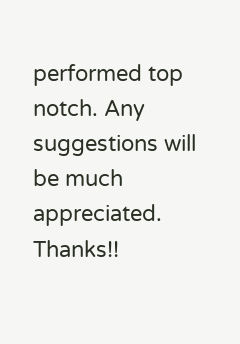performed top notch. Any suggestions will be much appreciated. Thanks!!